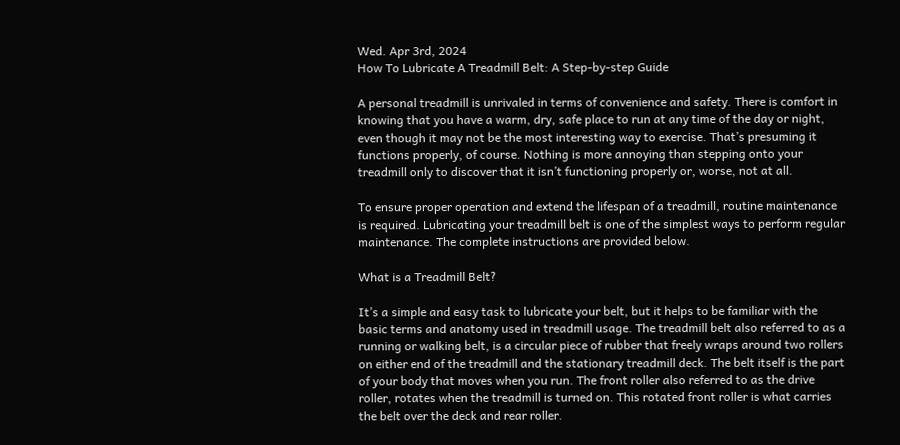Wed. Apr 3rd, 2024
How To Lubricate A Treadmill Belt: A Step-by-step Guide

A personal treadmill is unrivaled in terms of convenience and safety. There is comfort in knowing that you have a warm, dry, safe place to run at any time of the day or night, even though it may not be the most interesting way to exercise. That’s presuming it functions properly, of course. Nothing is more annoying than stepping onto your treadmill only to discover that it isn’t functioning properly or, worse, not at all.

To ensure proper operation and extend the lifespan of a treadmill, routine maintenance is required. Lubricating your treadmill belt is one of the simplest ways to perform regular maintenance. The complete instructions are provided below.

What is a Treadmill Belt?

It’s a simple and easy task to lubricate your belt, but it helps to be familiar with the basic terms and anatomy used in treadmill usage. The treadmill belt also referred to as a running or walking belt, is a circular piece of rubber that freely wraps around two rollers on either end of the treadmill and the stationary treadmill deck. The belt itself is the part of your body that moves when you run. The front roller also referred to as the drive roller, rotates when the treadmill is turned on. This rotated front roller is what carries the belt over the deck and rear roller.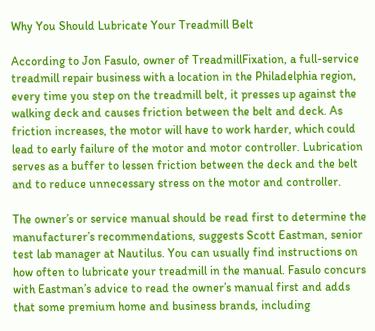Why You Should Lubricate Your Treadmill Belt

According to Jon Fasulo, owner of TreadmillFixation, a full-service treadmill repair business with a location in the Philadelphia region, every time you step on the treadmill belt, it presses up against the walking deck and causes friction between the belt and deck. As friction increases, the motor will have to work harder, which could lead to early failure of the motor and motor controller. Lubrication serves as a buffer to lessen friction between the deck and the belt and to reduce unnecessary stress on the motor and controller.

The owner’s or service manual should be read first to determine the manufacturer’s recommendations, suggests Scott Eastman, senior test lab manager at Nautilus. You can usually find instructions on how often to lubricate your treadmill in the manual. Fasulo concurs with Eastman’s advice to read the owner’s manual first and adds that some premium home and business brands, including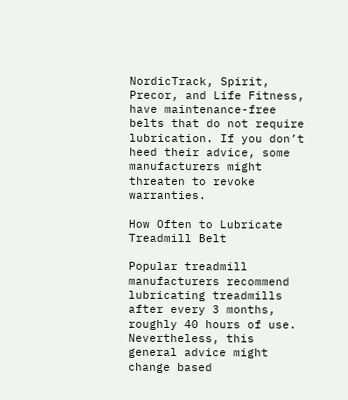NordicTrack, Spirit, Precor, and Life Fitness, have maintenance-free belts that do not require lubrication. If you don’t heed their advice, some manufacturers might threaten to revoke warranties.

How Often to Lubricate Treadmill Belt

Popular treadmill manufacturers recommend lubricating treadmills after every 3 months, roughly 40 hours of use. Nevertheless, this general advice might change based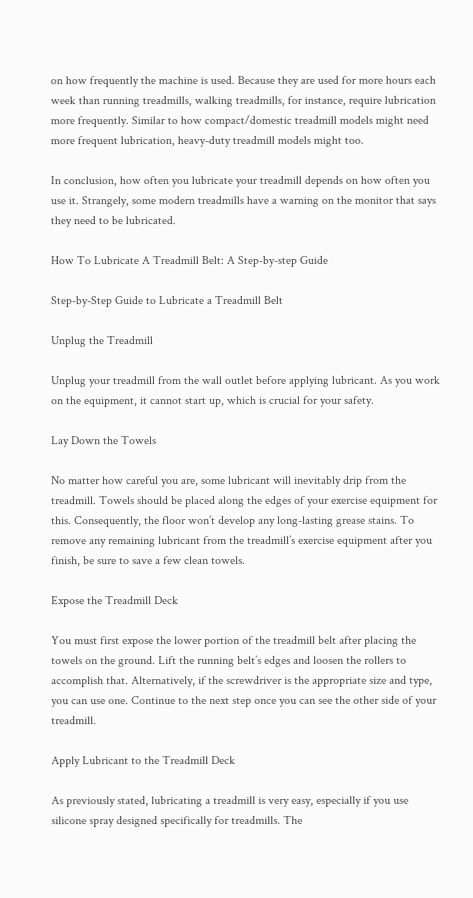on how frequently the machine is used. Because they are used for more hours each week than running treadmills, walking treadmills, for instance, require lubrication more frequently. Similar to how compact/domestic treadmill models might need more frequent lubrication, heavy-duty treadmill models might too.

In conclusion, how often you lubricate your treadmill depends on how often you use it. Strangely, some modern treadmills have a warning on the monitor that says they need to be lubricated.

How To Lubricate A Treadmill Belt: A Step-by-step Guide

Step-by-Step Guide to Lubricate a Treadmill Belt

Unplug the Treadmill

Unplug your treadmill from the wall outlet before applying lubricant. As you work on the equipment, it cannot start up, which is crucial for your safety.

Lay Down the Towels

No matter how careful you are, some lubricant will inevitably drip from the treadmill. Towels should be placed along the edges of your exercise equipment for this. Consequently, the floor won’t develop any long-lasting grease stains. To remove any remaining lubricant from the treadmill’s exercise equipment after you finish, be sure to save a few clean towels.

Expose the Treadmill Deck

You must first expose the lower portion of the treadmill belt after placing the towels on the ground. Lift the running belt’s edges and loosen the rollers to accomplish that. Alternatively, if the screwdriver is the appropriate size and type, you can use one. Continue to the next step once you can see the other side of your treadmill.

Apply Lubricant to the Treadmill Deck

As previously stated, lubricating a treadmill is very easy, especially if you use silicone spray designed specifically for treadmills. The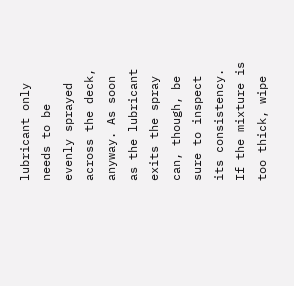lubricant only needs to be evenly sprayed across the deck, anyway. As soon as the lubricant exits the spray can, though, be sure to inspect its consistency. If the mixture is too thick, wipe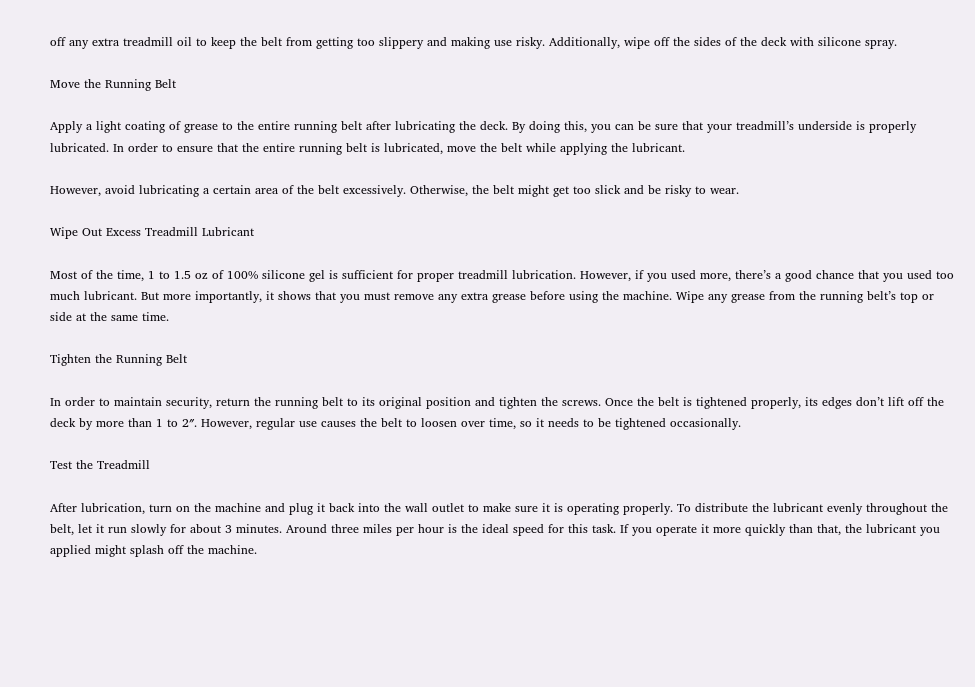off any extra treadmill oil to keep the belt from getting too slippery and making use risky. Additionally, wipe off the sides of the deck with silicone spray.

Move the Running Belt

Apply a light coating of grease to the entire running belt after lubricating the deck. By doing this, you can be sure that your treadmill’s underside is properly lubricated. In order to ensure that the entire running belt is lubricated, move the belt while applying the lubricant.

However, avoid lubricating a certain area of the belt excessively. Otherwise, the belt might get too slick and be risky to wear.

Wipe Out Excess Treadmill Lubricant

Most of the time, 1 to 1.5 oz of 100% silicone gel is sufficient for proper treadmill lubrication. However, if you used more, there’s a good chance that you used too much lubricant. But more importantly, it shows that you must remove any extra grease before using the machine. Wipe any grease from the running belt’s top or side at the same time.

Tighten the Running Belt

In order to maintain security, return the running belt to its original position and tighten the screws. Once the belt is tightened properly, its edges don’t lift off the deck by more than 1 to 2″. However, regular use causes the belt to loosen over time, so it needs to be tightened occasionally.

Test the Treadmill

After lubrication, turn on the machine and plug it back into the wall outlet to make sure it is operating properly. To distribute the lubricant evenly throughout the belt, let it run slowly for about 3 minutes. Around three miles per hour is the ideal speed for this task. If you operate it more quickly than that, the lubricant you applied might splash off the machine.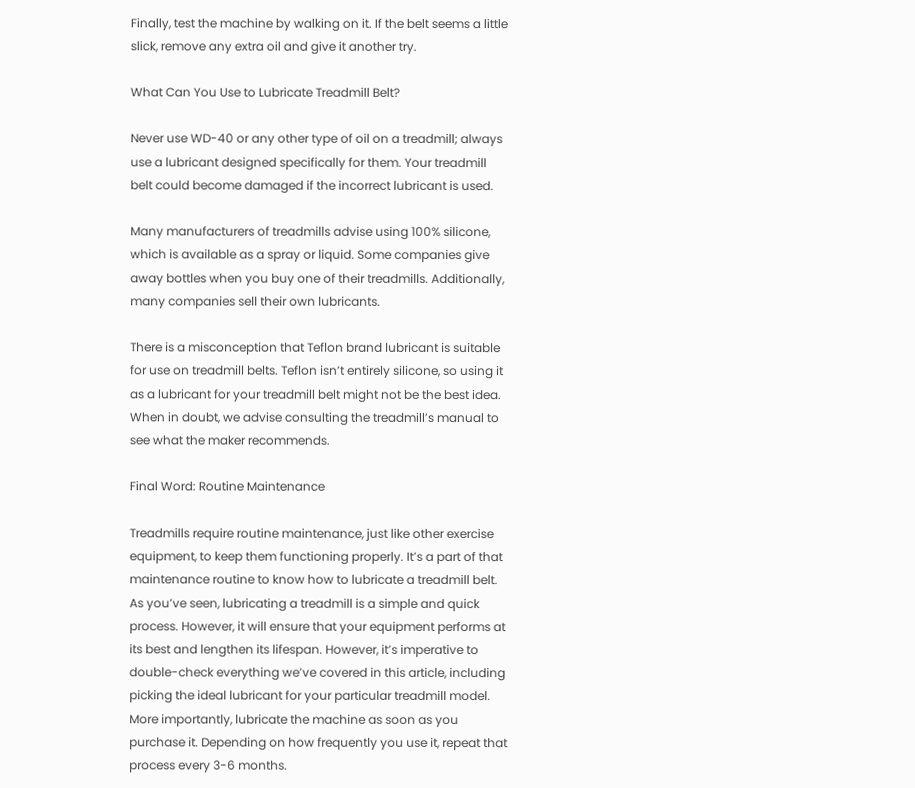Finally, test the machine by walking on it. If the belt seems a little slick, remove any extra oil and give it another try.

What Can You Use to Lubricate Treadmill Belt?

Never use WD-40 or any other type of oil on a treadmill; always use a lubricant designed specifically for them. Your treadmill belt could become damaged if the incorrect lubricant is used.

Many manufacturers of treadmills advise using 100% silicone, which is available as a spray or liquid. Some companies give away bottles when you buy one of their treadmills. Additionally, many companies sell their own lubricants.

There is a misconception that Teflon brand lubricant is suitable for use on treadmill belts. Teflon isn’t entirely silicone, so using it as a lubricant for your treadmill belt might not be the best idea. When in doubt, we advise consulting the treadmill’s manual to see what the maker recommends.

Final Word: Routine Maintenance

Treadmills require routine maintenance, just like other exercise equipment, to keep them functioning properly. It’s a part of that maintenance routine to know how to lubricate a treadmill belt. As you’ve seen, lubricating a treadmill is a simple and quick process. However, it will ensure that your equipment performs at its best and lengthen its lifespan. However, it’s imperative to double-check everything we’ve covered in this article, including picking the ideal lubricant for your particular treadmill model. More importantly, lubricate the machine as soon as you purchase it. Depending on how frequently you use it, repeat that process every 3-6 months.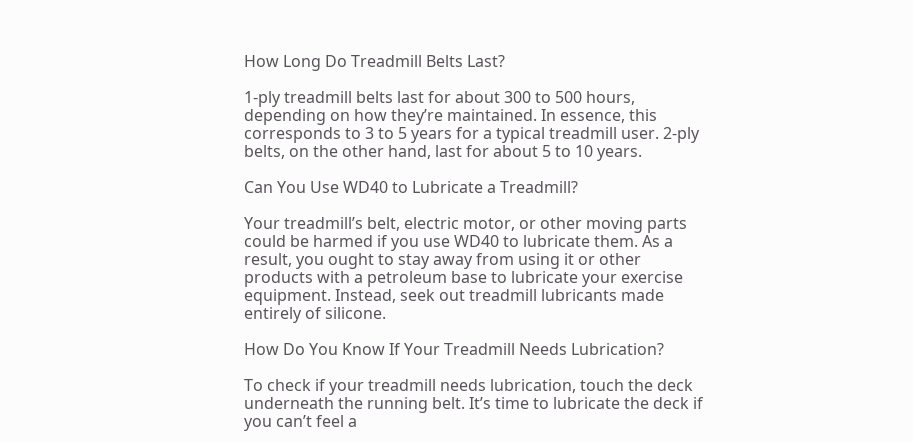How Long Do Treadmill Belts Last?

1-ply treadmill belts last for about 300 to 500 hours, depending on how they’re maintained. In essence, this corresponds to 3 to 5 years for a typical treadmill user. 2-ply belts, on the other hand, last for about 5 to 10 years.

Can You Use WD40 to Lubricate a Treadmill?

Your treadmill’s belt, electric motor, or other moving parts could be harmed if you use WD40 to lubricate them. As a result, you ought to stay away from using it or other products with a petroleum base to lubricate your exercise equipment. Instead, seek out treadmill lubricants made entirely of silicone.

How Do You Know If Your Treadmill Needs Lubrication?

To check if your treadmill needs lubrication, touch the deck underneath the running belt. It’s time to lubricate the deck if you can’t feel a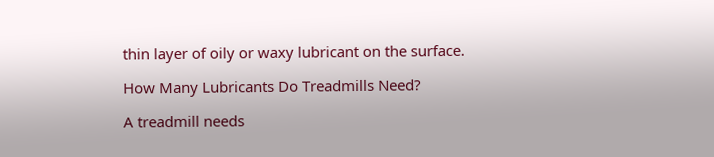thin layer of oily or waxy lubricant on the surface.

How Many Lubricants Do Treadmills Need?

A treadmill needs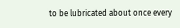to be lubricated about once every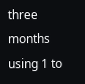three months using 1 to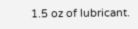1.5 oz of lubricant.